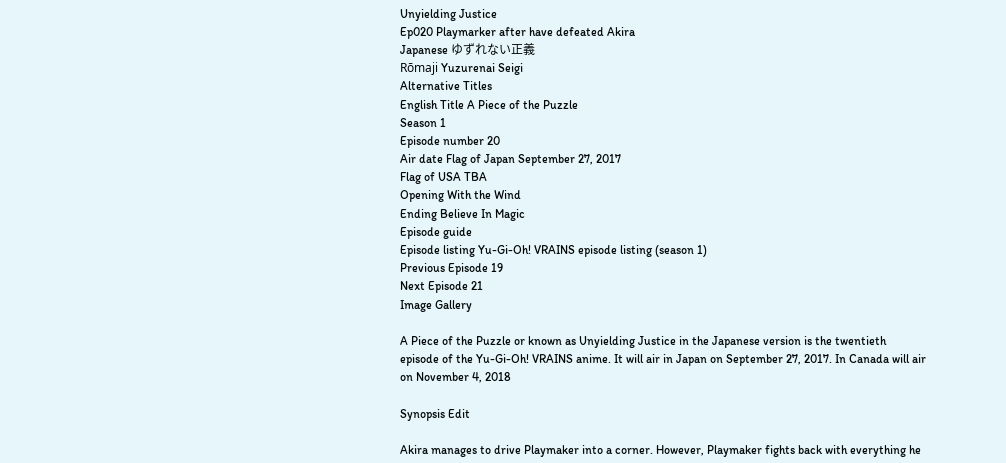Unyielding Justice
Ep020 Playmarker after have defeated Akira
Japanese ゆずれない正義
Rōmaji Yuzurenai Seigi
Alternative Titles
English Title A Piece of the Puzzle
Season 1
Episode number 20
Air date Flag of Japan September 27, 2017
Flag of USA TBA
Opening With the Wind
Ending Believe In Magic
Episode guide
Episode listing Yu-Gi-Oh! VRAINS episode listing (season 1)
Previous Episode 19
Next Episode 21
Image Gallery

A Piece of the Puzzle or known as Unyielding Justice in the Japanese version is the twentieth episode of the Yu-Gi-Oh! VRAINS anime. It will air in Japan on September 27, 2017. In Canada will air on November 4, 2018

Synopsis Edit

Akira manages to drive Playmaker into a corner. However, Playmaker fights back with everything he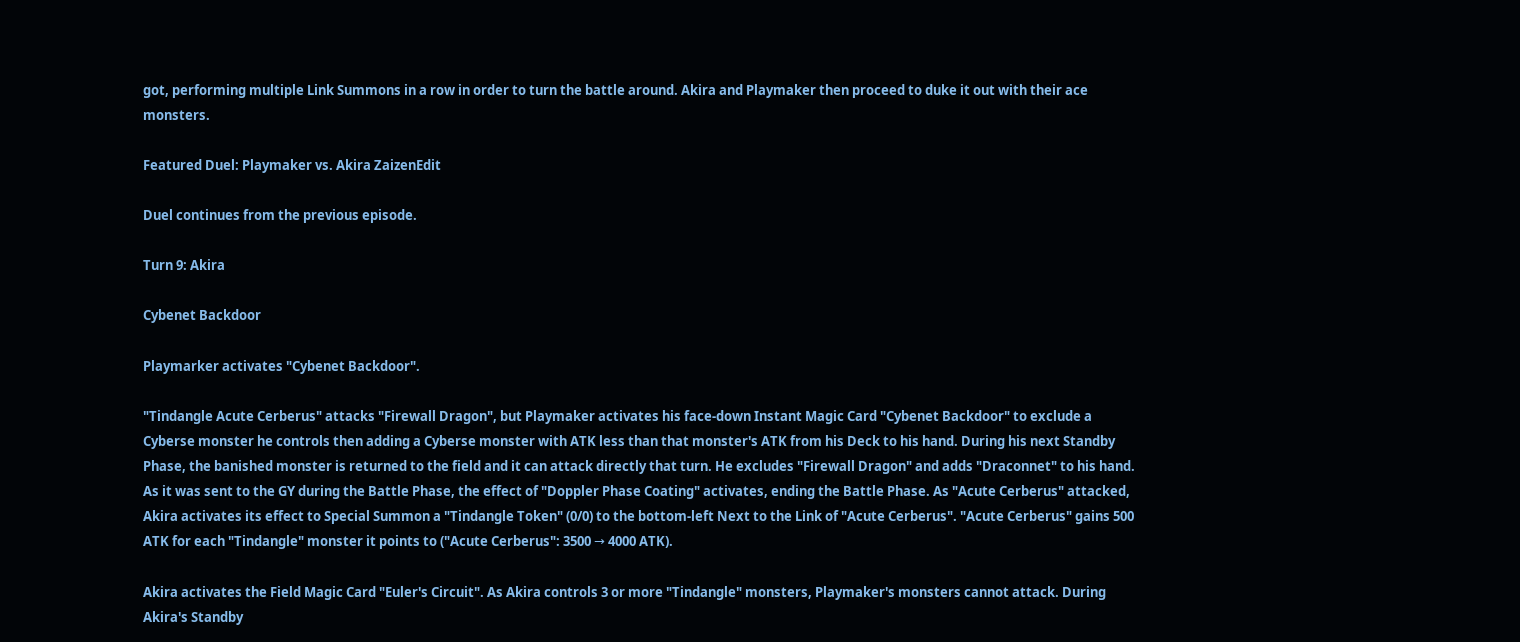got, performing multiple Link Summons in a row in order to turn the battle around. Akira and Playmaker then proceed to duke it out with their ace monsters.

Featured Duel: Playmaker vs. Akira ZaizenEdit

Duel continues from the previous episode.

Turn 9: Akira

Cybenet Backdoor

Playmarker activates "Cybenet Backdoor".

"Tindangle Acute Cerberus" attacks "Firewall Dragon", but Playmaker activates his face-down Instant Magic Card "Cybenet Backdoor" to exclude a Cyberse monster he controls then adding a Cyberse monster with ATK less than that monster's ATK from his Deck to his hand. During his next Standby Phase, the banished monster is returned to the field and it can attack directly that turn. He excludes "Firewall Dragon" and adds "Draconnet" to his hand. As it was sent to the GY during the Battle Phase, the effect of "Doppler Phase Coating" activates, ending the Battle Phase. As "Acute Cerberus" attacked, Akira activates its effect to Special Summon a "Tindangle Token" (0/0) to the bottom-left Next to the Link of "Acute Cerberus". "Acute Cerberus" gains 500 ATK for each "Tindangle" monster it points to ("Acute Cerberus": 3500 → 4000 ATK).

Akira activates the Field Magic Card "Euler's Circuit". As Akira controls 3 or more "Tindangle" monsters, Playmaker's monsters cannot attack. During Akira's Standby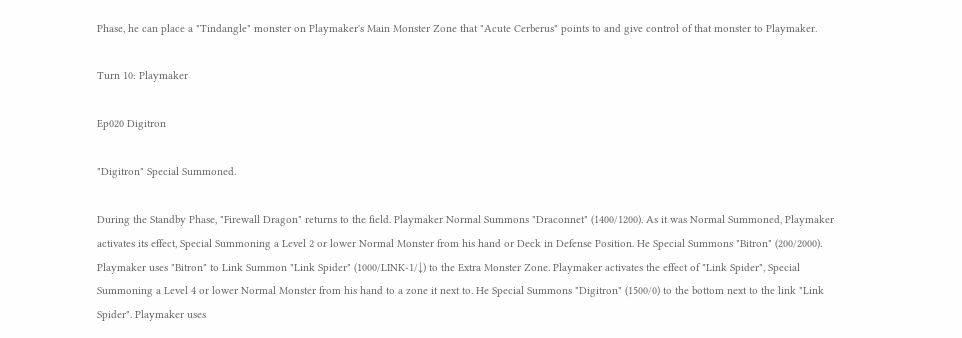Phase, he can place a "Tindangle" monster on Playmaker's Main Monster Zone that "Acute Cerberus" points to and give control of that monster to Playmaker.

Turn 10: Playmaker

Ep020 Digitron

"Digitron" Special Summoned.

During the Standby Phase, "Firewall Dragon" returns to the field. Playmaker Normal Summons "Draconnet" (1400/1200). As it was Normal Summoned, Playmaker activates its effect, Special Summoning a Level 2 or lower Normal Monster from his hand or Deck in Defense Position. He Special Summons "Bitron" (200/2000). Playmaker uses "Bitron" to Link Summon "Link Spider" (1000/LINK-1/↓) to the Extra Monster Zone. Playmaker activates the effect of "Link Spider", Special Summoning a Level 4 or lower Normal Monster from his hand to a zone it next to. He Special Summons "Digitron" (1500/0) to the bottom next to the link "Link Spider". Playmaker uses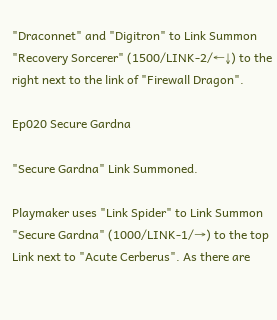"Draconnet" and "Digitron" to Link Summon "Recovery Sorcerer" (1500/LINK-2/←↓) to the right next to the link of "Firewall Dragon".

Ep020 Secure Gardna

"Secure Gardna" Link Summoned.

Playmaker uses "Link Spider" to Link Summon "Secure Gardna" (1000/LINK-1/→) to the top Link next to "Acute Cerberus". As there are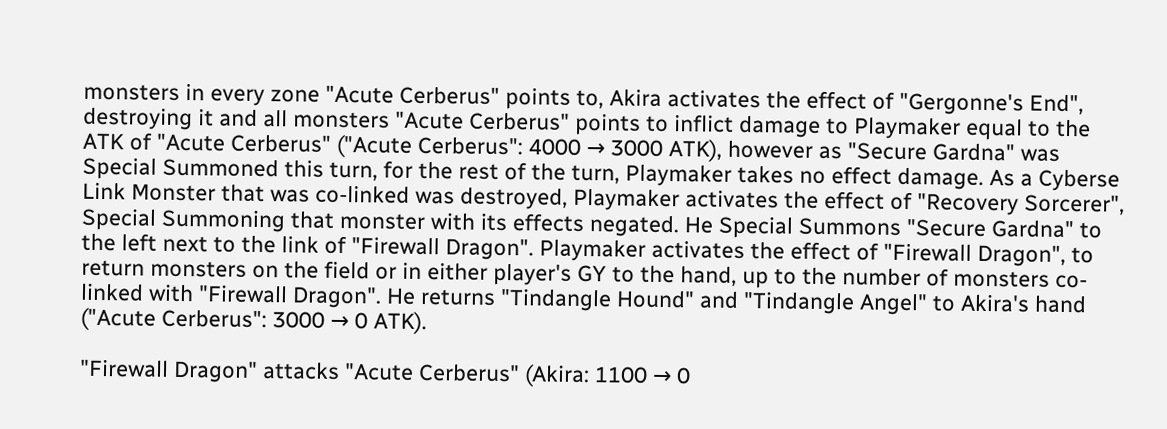monsters in every zone "Acute Cerberus" points to, Akira activates the effect of "Gergonne's End", destroying it and all monsters "Acute Cerberus" points to inflict damage to Playmaker equal to the ATK of "Acute Cerberus" ("Acute Cerberus": 4000 → 3000 ATK), however as "Secure Gardna" was Special Summoned this turn, for the rest of the turn, Playmaker takes no effect damage. As a Cyberse Link Monster that was co-linked was destroyed, Playmaker activates the effect of "Recovery Sorcerer", Special Summoning that monster with its effects negated. He Special Summons "Secure Gardna" to the left next to the link of "Firewall Dragon". Playmaker activates the effect of "Firewall Dragon", to return monsters on the field or in either player's GY to the hand, up to the number of monsters co-linked with "Firewall Dragon". He returns "Tindangle Hound" and "Tindangle Angel" to Akira's hand ("Acute Cerberus": 3000 → 0 ATK).

"Firewall Dragon" attacks "Acute Cerberus" (Akira: 1100 → 0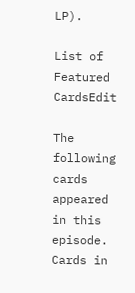LP).

List of Featured CardsEdit

The following cards appeared in this episode. Cards in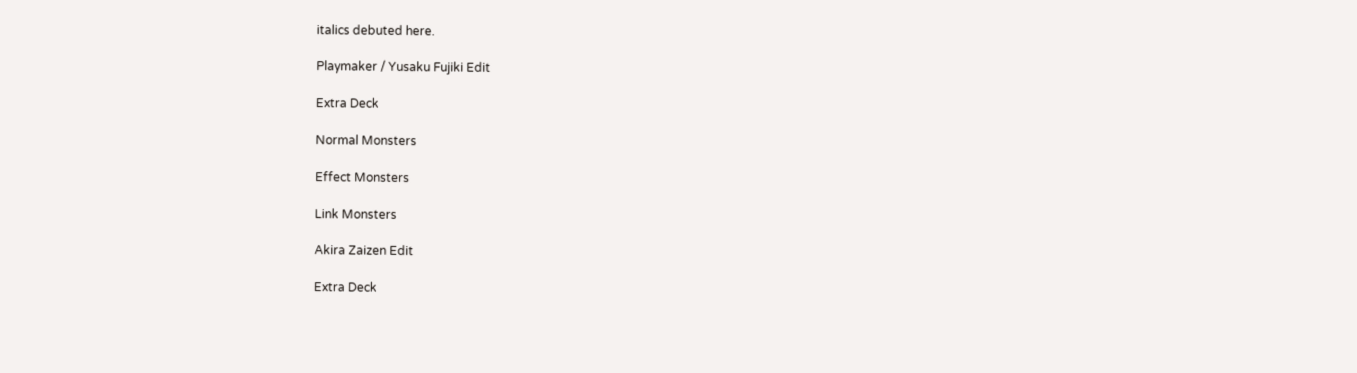italics debuted here.

Playmaker / Yusaku Fujiki Edit

Extra Deck

Normal Monsters

Effect Monsters

Link Monsters

Akira Zaizen Edit

Extra Deck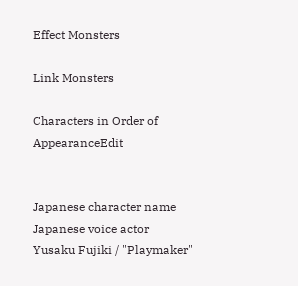Effect Monsters

Link Monsters

Characters in Order of AppearanceEdit


Japanese character name Japanese voice actor
Yusaku Fujiki / "Playmaker"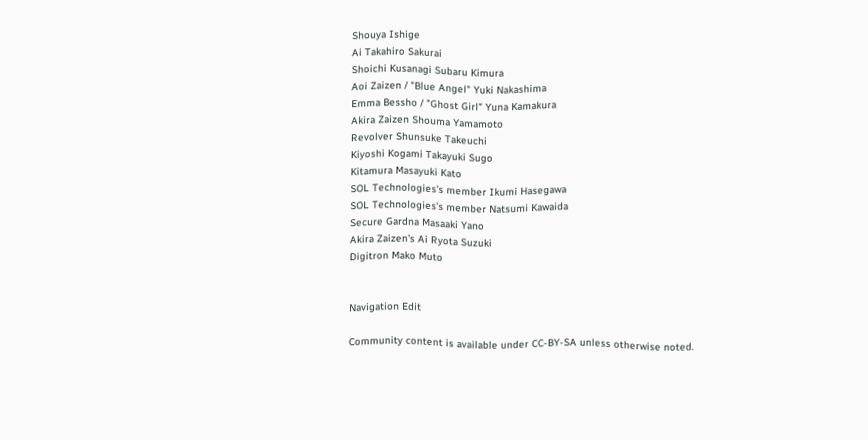Shouya Ishige
Ai Takahiro Sakurai
Shoichi Kusanagi Subaru Kimura
Aoi Zaizen / "Blue Angel" Yuki Nakashima
Emma Bessho / "Ghost Girl" Yuna Kamakura
Akira Zaizen Shouma Yamamoto
Revolver Shunsuke Takeuchi
Kiyoshi Kogami Takayuki Sugo
Kitamura Masayuki Kato
SOL Technologies's member Ikumi Hasegawa
SOL Technologies's member Natsumi Kawaida
Secure Gardna Masaaki Yano
Akira Zaizen's Ai Ryota Suzuki
Digitron Mako Muto


Navigation Edit

Community content is available under CC-BY-SA unless otherwise noted.